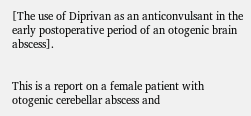[The use of Diprivan as an anticonvulsant in the early postoperative period of an otogenic brain abscess].


This is a report on a female patient with otogenic cerebellar abscess and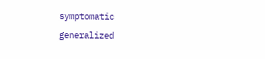symptomatic generalized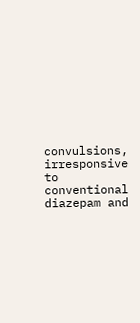convulsions, irresponsive to conventional diazepam and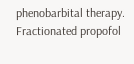phenobarbital therapy. Fractionated propofol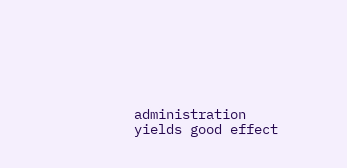administration yields good effect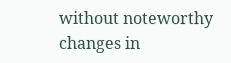without noteworthy changes in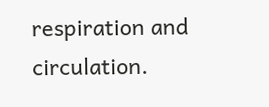respiration and circulation.